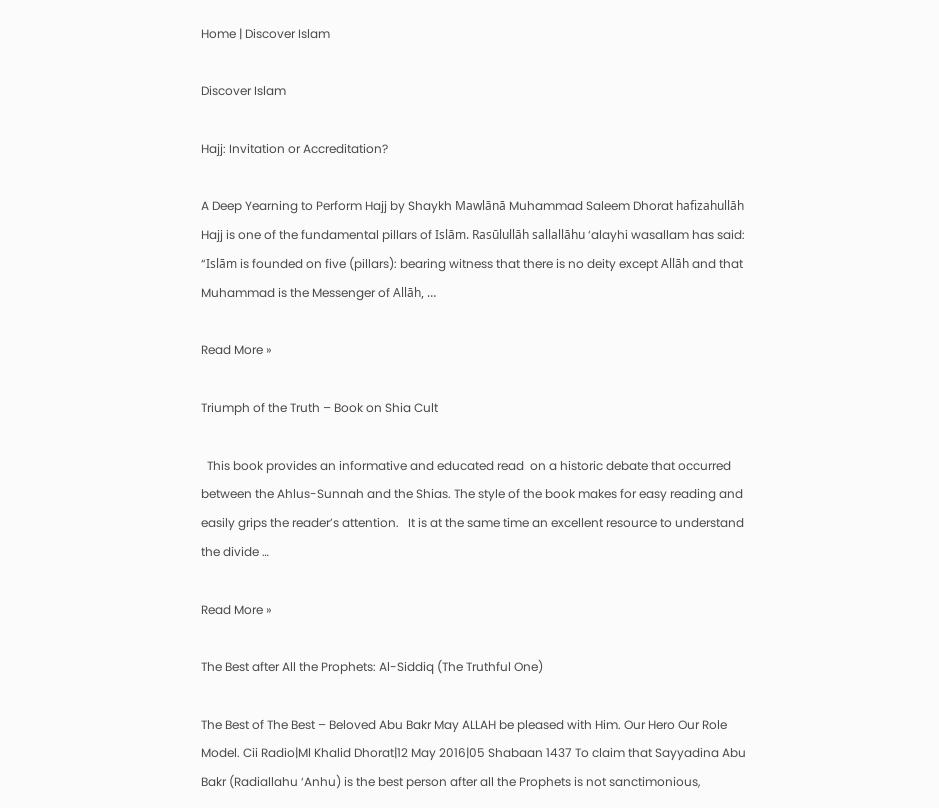Home | Discover Islam

Discover Islam

Hajj: Invitation or Accreditation?

A Deep Yearning to Perform Hajj by Shaykh Mawlānā Muhammad Saleem Dhorat hafizahullāh Hajj is one of the fundamental pillars of Islām. Rasūlullāh sallallāhu ‘alayhi wasallam has said: “Islām is founded on five (pillars): bearing witness that there is no deity except Allāh and that Muhammad is the Messenger of Allāh, …

Read More »

Triumph of the Truth – Book on Shia Cult

  This book provides an informative and educated read  on a historic debate that occurred between the Ahlus-Sunnah and the Shias. The style of the book makes for easy reading and easily grips the reader’s attention.   It is at the same time an excellent resource to understand the divide …

Read More »

The Best after All the Prophets: Al-Siddiq (The Truthful One)

The Best of The Best – Beloved Abu Bakr May ALLAH be pleased with Him. Our Hero Our Role Model. Cii Radio|Ml Khalid Dhorat|12 May 2016|05 Shabaan 1437 To claim that Sayyadina Abu Bakr (Radiallahu ‘Anhu) is the best person after all the Prophets is not sanctimonious,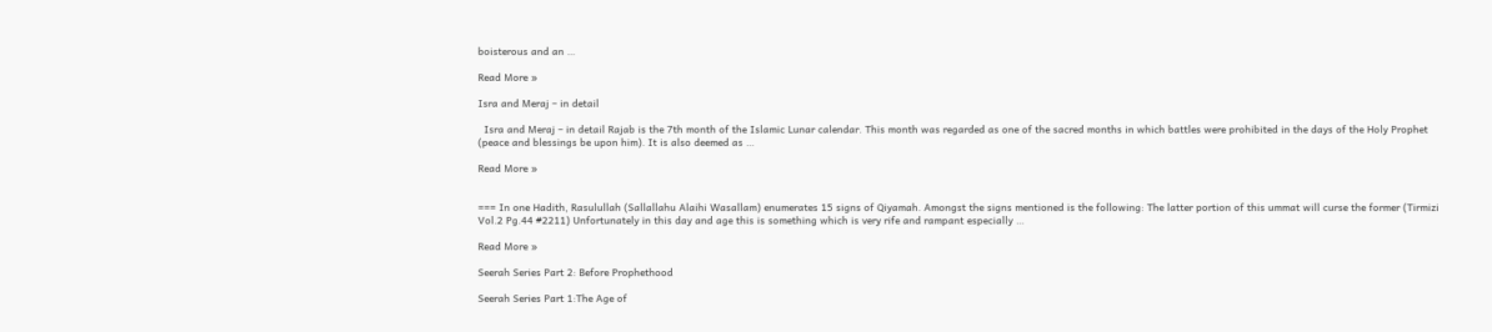boisterous and an …

Read More »

Isra and Meraj – in detail

  Isra and Meraj – in detail Rajab is the 7th month of the Islamic Lunar calendar. This month was regarded as one of the sacred months in which battles were prohibited in the days of the Holy Prophet (peace and blessings be upon him). It is also deemed as …

Read More »


=== In one Hadith, Rasulullah (Sallallahu Alaihi Wasallam) enumerates 15 signs of Qiyamah. Amongst the signs mentioned is the following: The latter portion of this ummat will curse the former (Tirmizi Vol.2 Pg.44 #2211) Unfortunately in this day and age this is something which is very rife and rampant especially …

Read More »

Seerah Series Part 2: Before Prophethood

Seerah Series Part 1:The Age of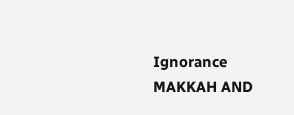Ignorance MAKKAH AND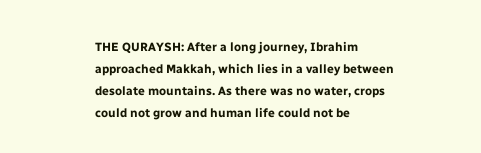THE QURAYSH: After a long journey, Ibrahim approached Makkah, which lies in a valley between desolate mountains. As there was no water, crops could not grow and human life could not be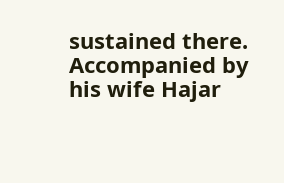sustained there. Accompanied by his wife Hajar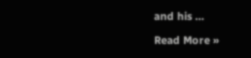and his …

Read More »